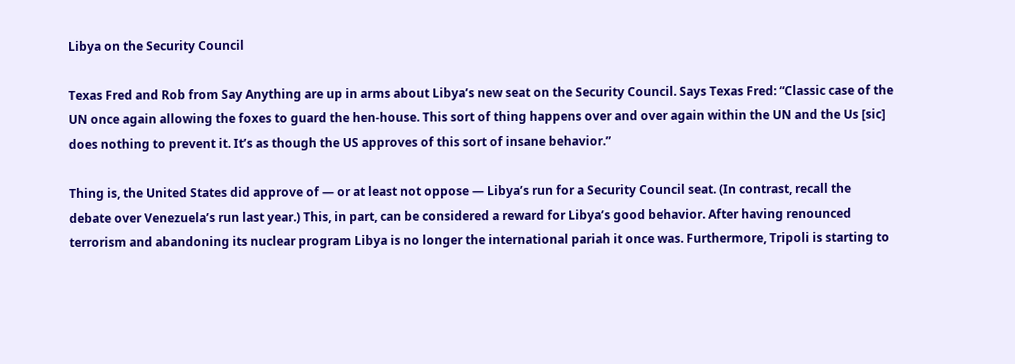Libya on the Security Council

Texas Fred and Rob from Say Anything are up in arms about Libya’s new seat on the Security Council. Says Texas Fred: “Classic case of the UN once again allowing the foxes to guard the hen-house. This sort of thing happens over and over again within the UN and the Us [sic] does nothing to prevent it. It’s as though the US approves of this sort of insane behavior.”

Thing is, the United States did approve of — or at least not oppose — Libya’s run for a Security Council seat. (In contrast, recall the debate over Venezuela’s run last year.) This, in part, can be considered a reward for Libya’s good behavior. After having renounced terrorism and abandoning its nuclear program Libya is no longer the international pariah it once was. Furthermore, Tripoli is starting to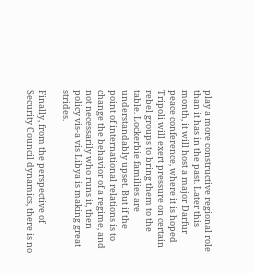play a more constructive regional role than it has in the past. Later this month, it will host a major Darfur peace conference, where it is hoped Tripoli will exert pressure on certain rebel groups to bring them to the table. Lockerbie families are understandably upset. But if the point of international relations is to change the behavior of a regime, and not necessarily who runs it, then policy vis-a vis Libya is making great strides.

Finally, from the perspective of Security Council dynamics, there is no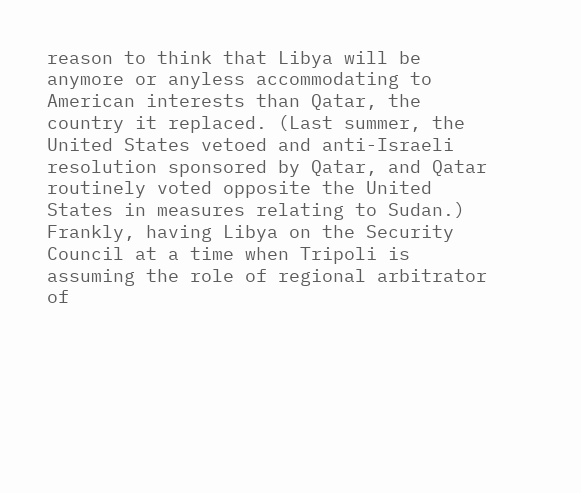reason to think that Libya will be anymore or anyless accommodating to American interests than Qatar, the country it replaced. (Last summer, the United States vetoed and anti-Israeli resolution sponsored by Qatar, and Qatar routinely voted opposite the United States in measures relating to Sudan.) Frankly, having Libya on the Security Council at a time when Tripoli is assuming the role of regional arbitrator of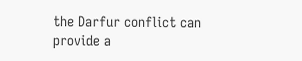the Darfur conflict can provide a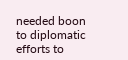needed boon to diplomatic efforts to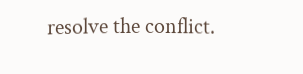resolve the conflict.